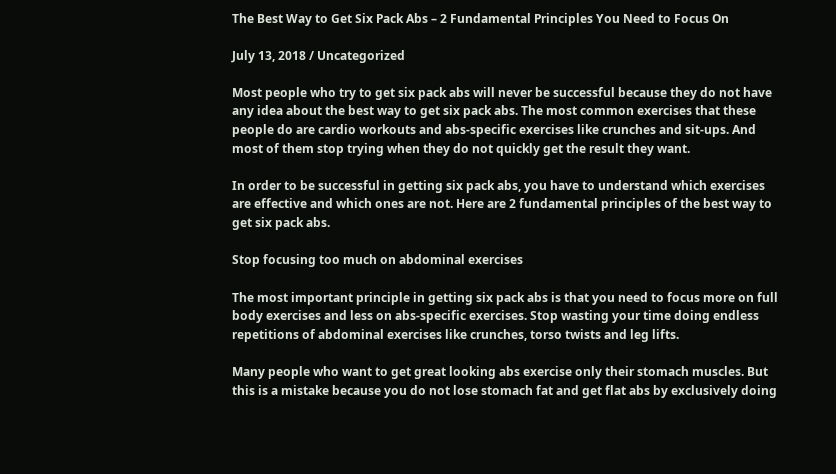The Best Way to Get Six Pack Abs – 2 Fundamental Principles You Need to Focus On

July 13, 2018 / Uncategorized

Most people who try to get six pack abs will never be successful because they do not have any idea about the best way to get six pack abs. The most common exercises that these people do are cardio workouts and abs-specific exercises like crunches and sit-ups. And most of them stop trying when they do not quickly get the result they want.

In order to be successful in getting six pack abs, you have to understand which exercises are effective and which ones are not. Here are 2 fundamental principles of the best way to get six pack abs.

Stop focusing too much on abdominal exercises

The most important principle in getting six pack abs is that you need to focus more on full body exercises and less on abs-specific exercises. Stop wasting your time doing endless repetitions of abdominal exercises like crunches, torso twists and leg lifts.

Many people who want to get great looking abs exercise only their stomach muscles. But this is a mistake because you do not lose stomach fat and get flat abs by exclusively doing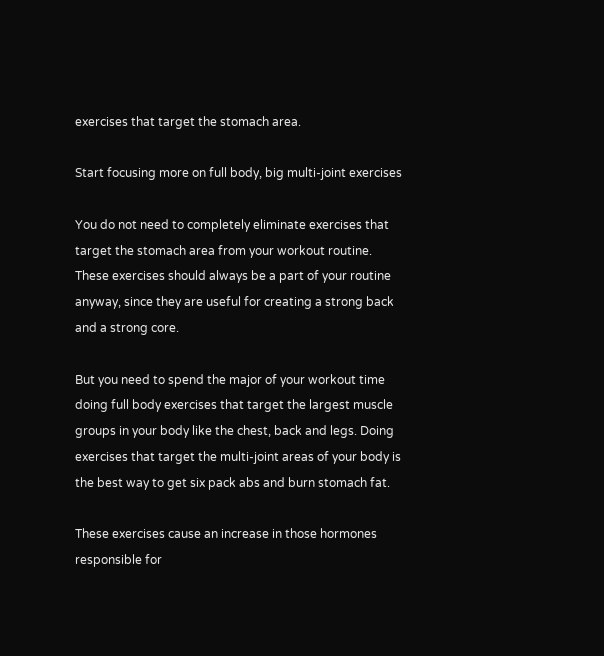exercises that target the stomach area.

Start focusing more on full body, big multi-joint exercises

You do not need to completely eliminate exercises that target the stomach area from your workout routine. These exercises should always be a part of your routine anyway, since they are useful for creating a strong back and a strong core.

But you need to spend the major of your workout time doing full body exercises that target the largest muscle groups in your body like the chest, back and legs. Doing exercises that target the multi-joint areas of your body is the best way to get six pack abs and burn stomach fat.

These exercises cause an increase in those hormones responsible for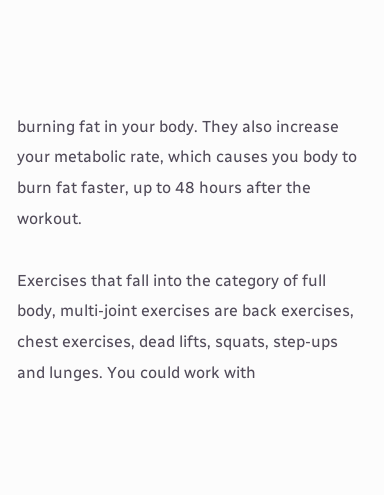burning fat in your body. They also increase your metabolic rate, which causes you body to burn fat faster, up to 48 hours after the workout.

Exercises that fall into the category of full body, multi-joint exercises are back exercises, chest exercises, dead lifts, squats, step-ups and lunges. You could work with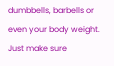dumbbells, barbells or even your body weight. Just make sure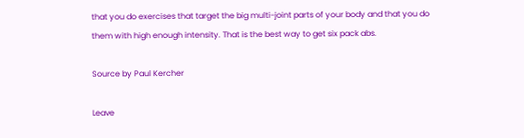that you do exercises that target the big multi-joint parts of your body and that you do them with high enough intensity. That is the best way to get six pack abs.

Source by Paul Kercher

Leave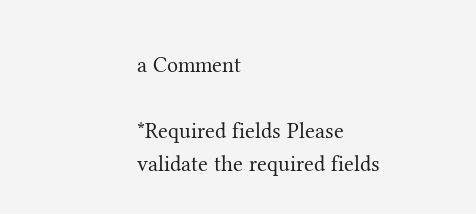a Comment

*Required fields Please validate the required fields